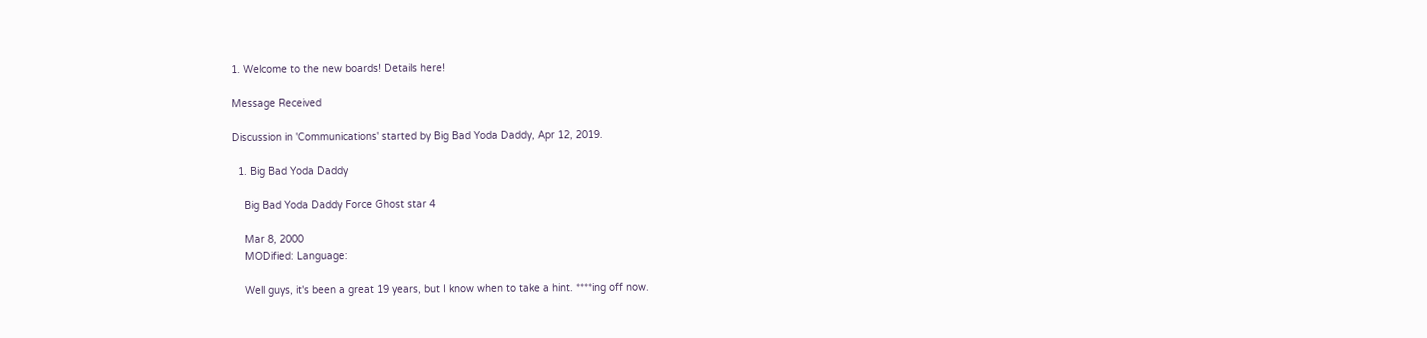1. Welcome to the new boards! Details here!

Message Received

Discussion in 'Communications' started by Big Bad Yoda Daddy, Apr 12, 2019.

  1. Big Bad Yoda Daddy

    Big Bad Yoda Daddy Force Ghost star 4

    Mar 8, 2000
    MODified: Language:

    Well guys, it's been a great 19 years, but I know when to take a hint. ****ing off now.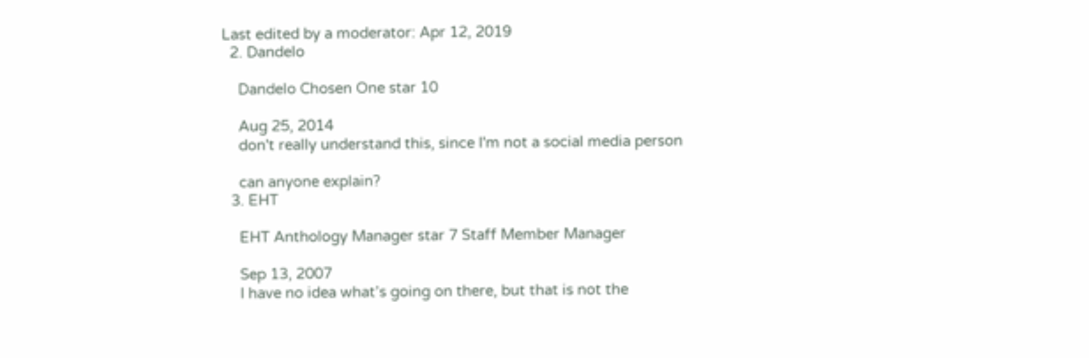Last edited by a moderator: Apr 12, 2019
  2. Dandelo

    Dandelo Chosen One star 10

    Aug 25, 2014
    don't really understand this, since I'm not a social media person

    can anyone explain?
  3. EHT

    EHT Anthology Manager star 7 Staff Member Manager

    Sep 13, 2007
    I have no idea what’s going on there, but that is not the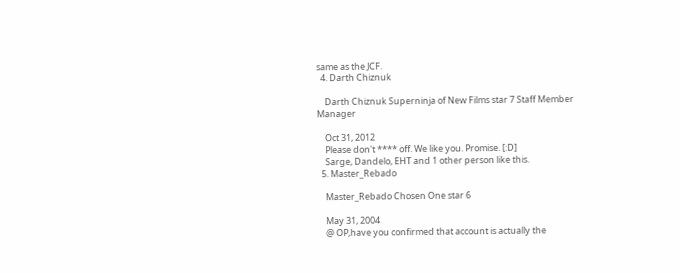same as the JCF.
  4. Darth Chiznuk

    Darth Chiznuk Superninja of New Films star 7 Staff Member Manager

    Oct 31, 2012
    Please don't **** off. We like you. Promise. [:D]
    Sarge, Dandelo, EHT and 1 other person like this.
  5. Master_Rebado

    Master_Rebado Chosen One star 6

    May 31, 2004
    @ OP,have you confirmed that account is actually the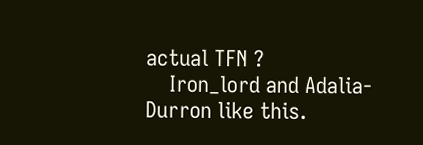actual TFN ?
    Iron_lord and Adalia-Durron like this.